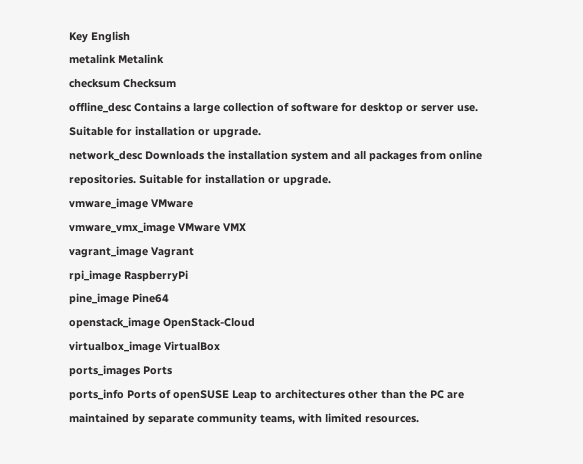Key English
metalink Metalink
checksum Checksum
offline_desc Contains a large collection of software for desktop or server use.
Suitable for installation or upgrade.
network_desc Downloads the installation system and all packages from online
repositories. Suitable for installation or upgrade.
vmware_image VMware
vmware_vmx_image VMware VMX
vagrant_image Vagrant
rpi_image RaspberryPi
pine_image Pine64
openstack_image OpenStack-Cloud
virtualbox_image VirtualBox
ports_images Ports
ports_info Ports of openSUSE Leap to architectures other than the PC are
maintained by separate community teams, with limited resources.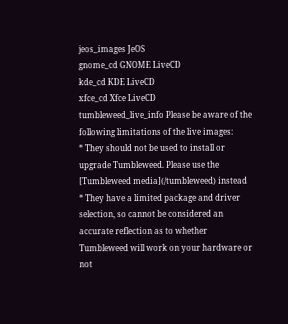jeos_images JeOS
gnome_cd GNOME LiveCD
kde_cd KDE LiveCD
xfce_cd Xfce LiveCD
tumbleweed_live_info Please be aware of the following limitations of the live images:
* They should not be used to install or upgrade Tumbleweed. Please use the [Tumbleweed media](/tumbleweed) instead
* They have a limited package and driver selection, so cannot be considered an accurate reflection as to whether Tumbleweed will work on your hardware or not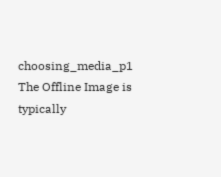choosing_media_p1 The Offline Image is typically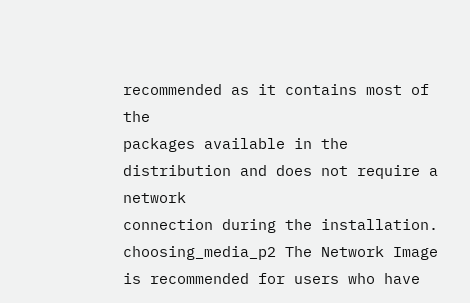recommended as it contains most of the
packages available in the distribution and does not require a network
connection during the installation.
choosing_media_p2 The Network Image is recommended for users who have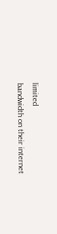limited
bandwidth on their internet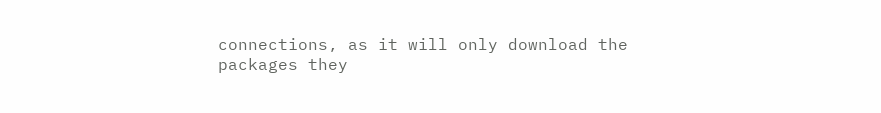connections, as it will only download the
packages they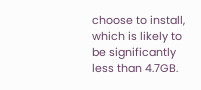choose to install, which is likely to be significantly
less than 4.7GB.